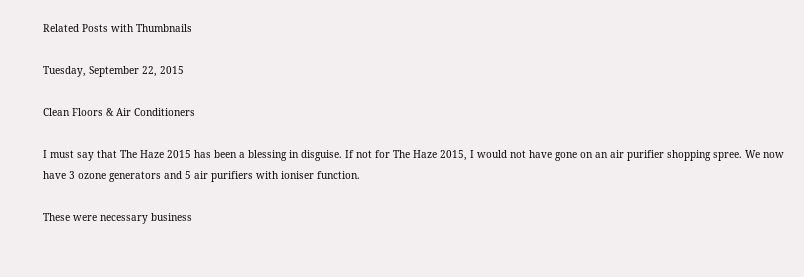Related Posts with Thumbnails

Tuesday, September 22, 2015

Clean Floors & Air Conditioners

I must say that The Haze 2015 has been a blessing in disguise. If not for The Haze 2015, I would not have gone on an air purifier shopping spree. We now have 3 ozone generators and 5 air purifiers with ioniser function.

These were necessary business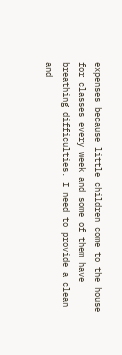expenses because little children come to the house for classes every week and some of them have breathing difficulties. I need to provide a clean and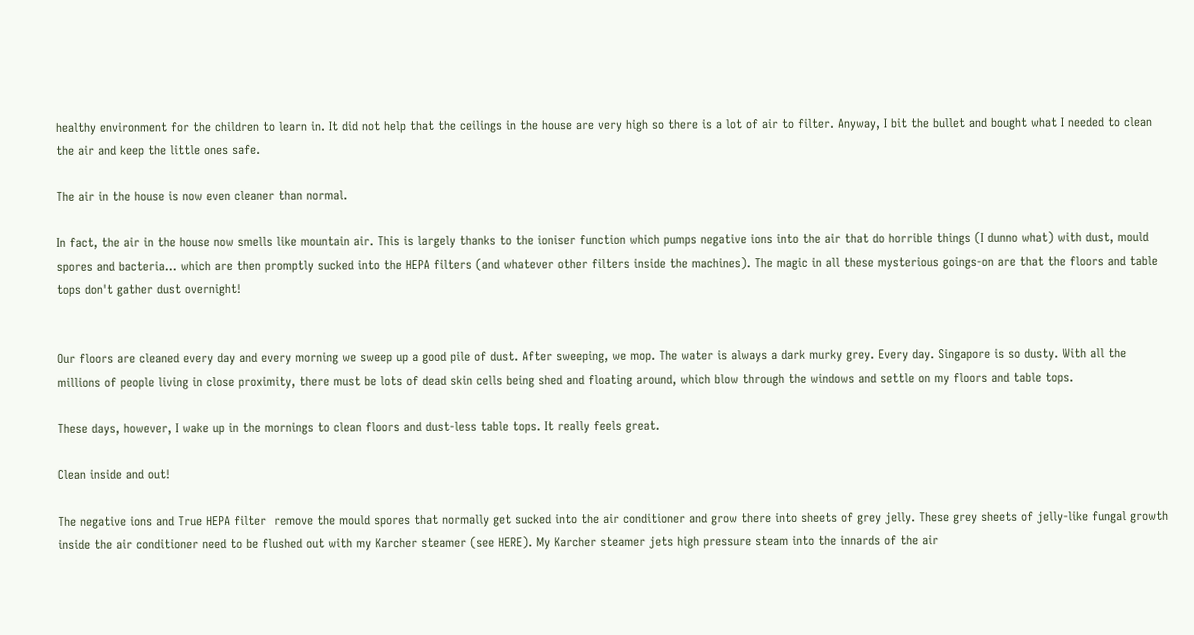healthy environment for the children to learn in. It did not help that the ceilings in the house are very high so there is a lot of air to filter. Anyway, I bit the bullet and bought what I needed to clean the air and keep the little ones safe.

The air in the house is now even cleaner than normal.

In fact, the air in the house now smells like mountain air. This is largely thanks to the ioniser function which pumps negative ions into the air that do horrible things (I dunno what) with dust, mould spores and bacteria... which are then promptly sucked into the HEPA filters (and whatever other filters inside the machines). The magic in all these mysterious goings-on are that the floors and table tops don't gather dust overnight!


Our floors are cleaned every day and every morning we sweep up a good pile of dust. After sweeping, we mop. The water is always a dark murky grey. Every day. Singapore is so dusty. With all the millions of people living in close proximity, there must be lots of dead skin cells being shed and floating around, which blow through the windows and settle on my floors and table tops.

These days, however, I wake up in the mornings to clean floors and dust-less table tops. It really feels great.

Clean inside and out!

The negative ions and True HEPA filter  remove the mould spores that normally get sucked into the air conditioner and grow there into sheets of grey jelly. These grey sheets of jelly-like fungal growth inside the air conditioner need to be flushed out with my Karcher steamer (see HERE). My Karcher steamer jets high pressure steam into the innards of the air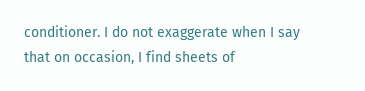conditioner. I do not exaggerate when I say that on occasion, I find sheets of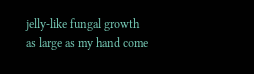jelly-like fungal growth as large as my hand come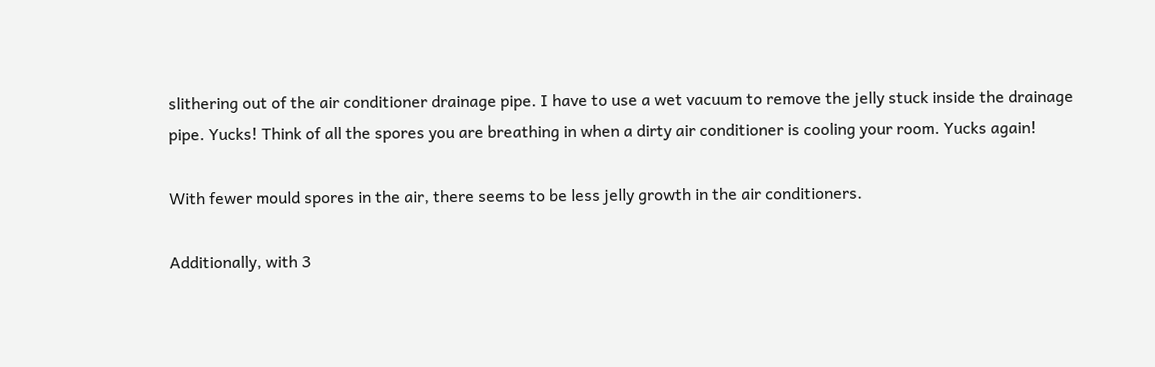slithering out of the air conditioner drainage pipe. I have to use a wet vacuum to remove the jelly stuck inside the drainage pipe. Yucks! Think of all the spores you are breathing in when a dirty air conditioner is cooling your room. Yucks again!

With fewer mould spores in the air, there seems to be less jelly growth in the air conditioners.

Additionally, with 3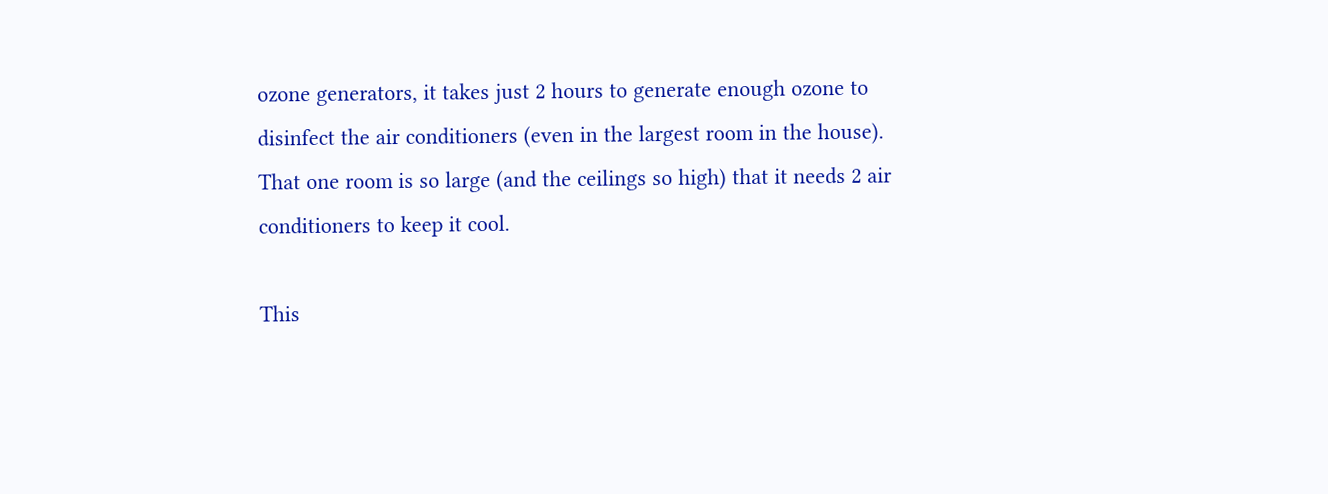ozone generators, it takes just 2 hours to generate enough ozone to disinfect the air conditioners (even in the largest room in the house). That one room is so large (and the ceilings so high) that it needs 2 air conditioners to keep it cool.

This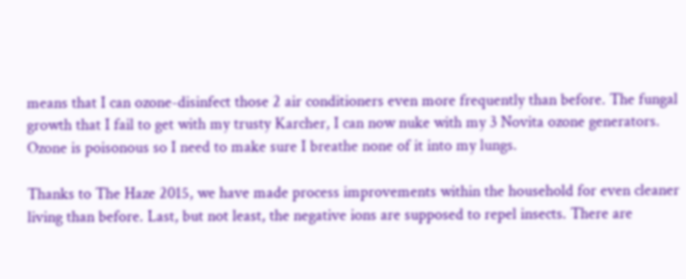means that I can ozone-disinfect those 2 air conditioners even more frequently than before. The fungal growth that I fail to get with my trusty Karcher, I can now nuke with my 3 Novita ozone generators. Ozone is poisonous so I need to make sure I breathe none of it into my lungs.

Thanks to The Haze 2015, we have made process improvements within the household for even cleaner living than before. Last, but not least, the negative ions are supposed to repel insects. There are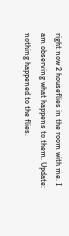right now 2 houseflies in the room with me. I am observing what happens to them. Update: nothing happened to the flies.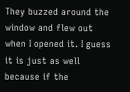They buzzed around the window and flew out when I opened it. I guess it is just as well because if the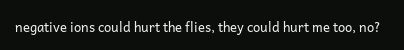negative ions could hurt the flies, they could hurt me too, no?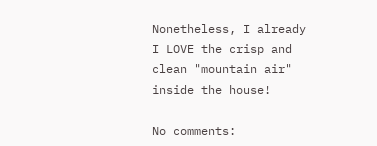Nonetheless, I already I LOVE the crisp and clean "mountain air" inside the house!

No comments: